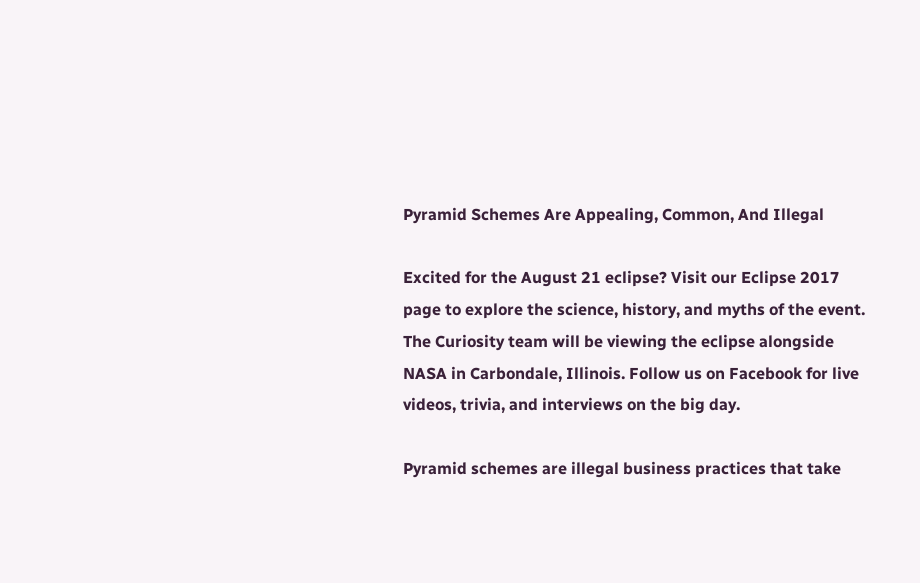Pyramid Schemes Are Appealing, Common, And Illegal

Excited for the August 21 eclipse? Visit our Eclipse 2017 page to explore the science, history, and myths of the event. The Curiosity team will be viewing the eclipse alongside NASA in Carbondale, Illinois. Follow us on Facebook for live videos, trivia, and interviews on the big day.

Pyramid schemes are illegal business practices that take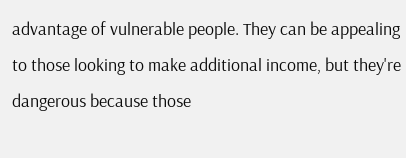advantage of vulnerable people. They can be appealing to those looking to make additional income, but they're dangerous because those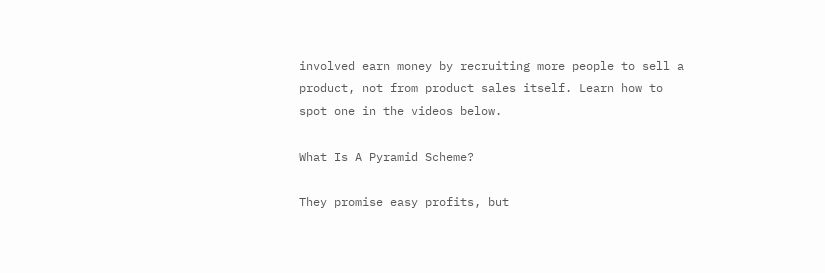involved earn money by recruiting more people to sell a product, not from product sales itself. Learn how to spot one in the videos below.

What Is A Pyramid Scheme?

They promise easy profits, but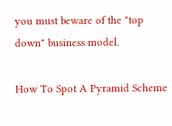you must beware of the "top down" business model.

How To Spot A Pyramid Scheme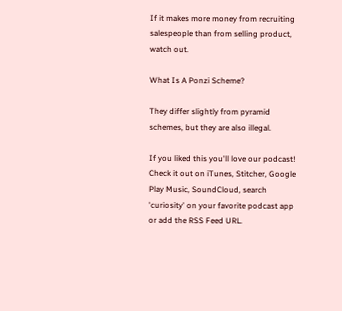If it makes more money from recruiting salespeople than from selling product, watch out.

What Is A Ponzi Scheme?

They differ slightly from pyramid schemes, but they are also illegal.

If you liked this you'll love our podcast! Check it out on iTunes, Stitcher, Google Play Music, SoundCloud, search 'curiosity' on your favorite podcast app or add the RSS Feed URL.